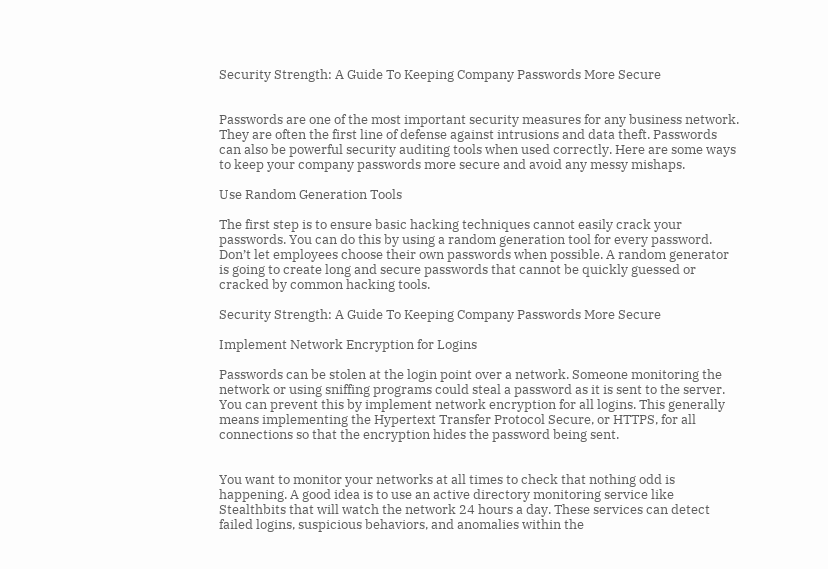Security Strength: A Guide To Keeping Company Passwords More Secure


Passwords are one of the most important security measures for any business network. They are often the first line of defense against intrusions and data theft. Passwords can also be powerful security auditing tools when used correctly. Here are some ways to keep your company passwords more secure and avoid any messy mishaps.

Use Random Generation Tools

The first step is to ensure basic hacking techniques cannot easily crack your passwords. You can do this by using a random generation tool for every password. Don’t let employees choose their own passwords when possible. A random generator is going to create long and secure passwords that cannot be quickly guessed or cracked by common hacking tools.

Security Strength: A Guide To Keeping Company Passwords More Secure

Implement Network Encryption for Logins

Passwords can be stolen at the login point over a network. Someone monitoring the network or using sniffing programs could steal a password as it is sent to the server. You can prevent this by implement network encryption for all logins. This generally means implementing the Hypertext Transfer Protocol Secure, or HTTPS, for all connections so that the encryption hides the password being sent.


You want to monitor your networks at all times to check that nothing odd is happening. A good idea is to use an active directory monitoring service like Stealthbits that will watch the network 24 hours a day. These services can detect failed logins, suspicious behaviors, and anomalies within the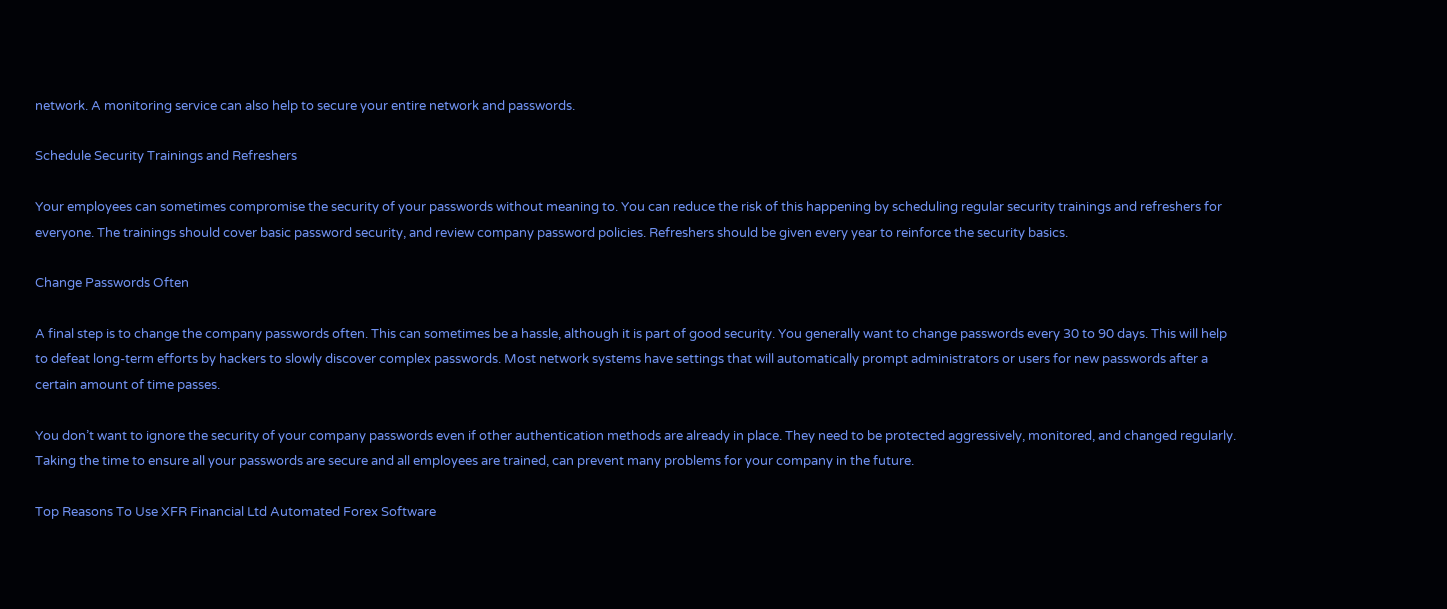network. A monitoring service can also help to secure your entire network and passwords.

Schedule Security Trainings and Refreshers

Your employees can sometimes compromise the security of your passwords without meaning to. You can reduce the risk of this happening by scheduling regular security trainings and refreshers for everyone. The trainings should cover basic password security, and review company password policies. Refreshers should be given every year to reinforce the security basics.

Change Passwords Often

A final step is to change the company passwords often. This can sometimes be a hassle, although it is part of good security. You generally want to change passwords every 30 to 90 days. This will help to defeat long-term efforts by hackers to slowly discover complex passwords. Most network systems have settings that will automatically prompt administrators or users for new passwords after a certain amount of time passes.

You don’t want to ignore the security of your company passwords even if other authentication methods are already in place. They need to be protected aggressively, monitored, and changed regularly. Taking the time to ensure all your passwords are secure and all employees are trained, can prevent many problems for your company in the future.

Top Reasons To Use XFR Financial Ltd Automated Forex Software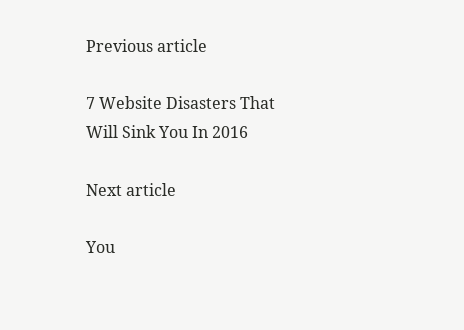Previous article

7 Website Disasters That Will Sink You In 2016

Next article

You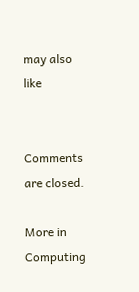may also like


Comments are closed.

More in Computing